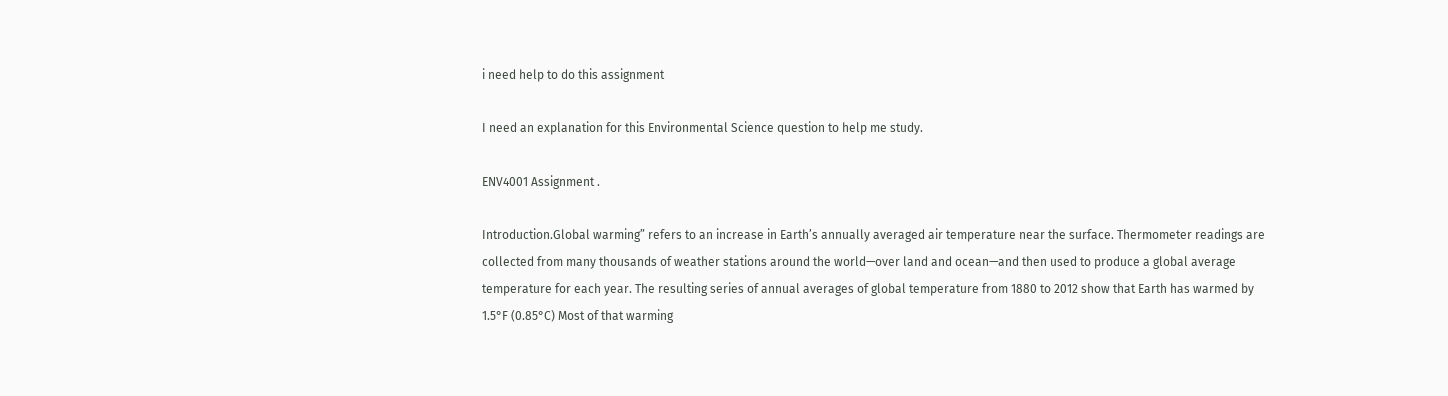i need help to do this assignment

I need an explanation for this Environmental Science question to help me study.

ENV4001 Assignment .

Introduction.Global warming” refers to an increase in Earth’s annually averaged air temperature near the surface. Thermometer readings are collected from many thousands of weather stations around the world—over land and ocean—and then used to produce a global average temperature for each year. The resulting series of annual averages of global temperature from 1880 to 2012 show that Earth has warmed by 1.5°F (0.85°C) Most of that warming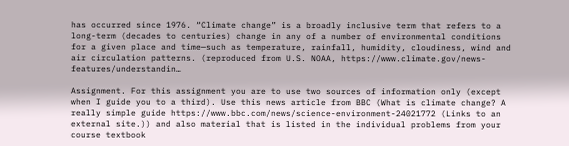has occurred since 1976. “Climate change” is a broadly inclusive term that refers to a long-term (decades to centuries) change in any of a number of environmental conditions for a given place and time—such as temperature, rainfall, humidity, cloudiness, wind and air circulation patterns. (reproduced from U.S. NOAA, https://www.climate.gov/news-features/understandin…

Assignment. For this assignment you are to use two sources of information only (except when I guide you to a third). Use this news article from BBC (What is climate change? A really simple guide https://www.bbc.com/news/science-environment-24021772 (Links to an external site.)) and also material that is listed in the individual problems from your course textbook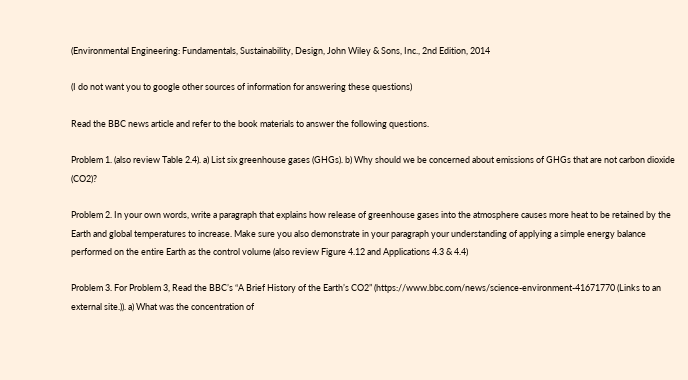(Environmental Engineering: Fundamentals, Sustainability, Design, John Wiley & Sons, Inc., 2nd Edition, 2014

(I do not want you to google other sources of information for answering these questions)

Read the BBC news article and refer to the book materials to answer the following questions.

Problem 1. (also review Table 2.4). a) List six greenhouse gases (GHGs). b) Why should we be concerned about emissions of GHGs that are not carbon dioxide (CO2)?

Problem 2. In your own words, write a paragraph that explains how release of greenhouse gases into the atmosphere causes more heat to be retained by the Earth and global temperatures to increase. Make sure you also demonstrate in your paragraph your understanding of applying a simple energy balance performed on the entire Earth as the control volume (also review Figure 4.12 and Applications 4.3 & 4.4)

Problem 3. For Problem 3, Read the BBC’s “A Brief History of the Earth’s CO2” (https://www.bbc.com/news/science-environment-41671770 (Links to an external site.)). a) What was the concentration of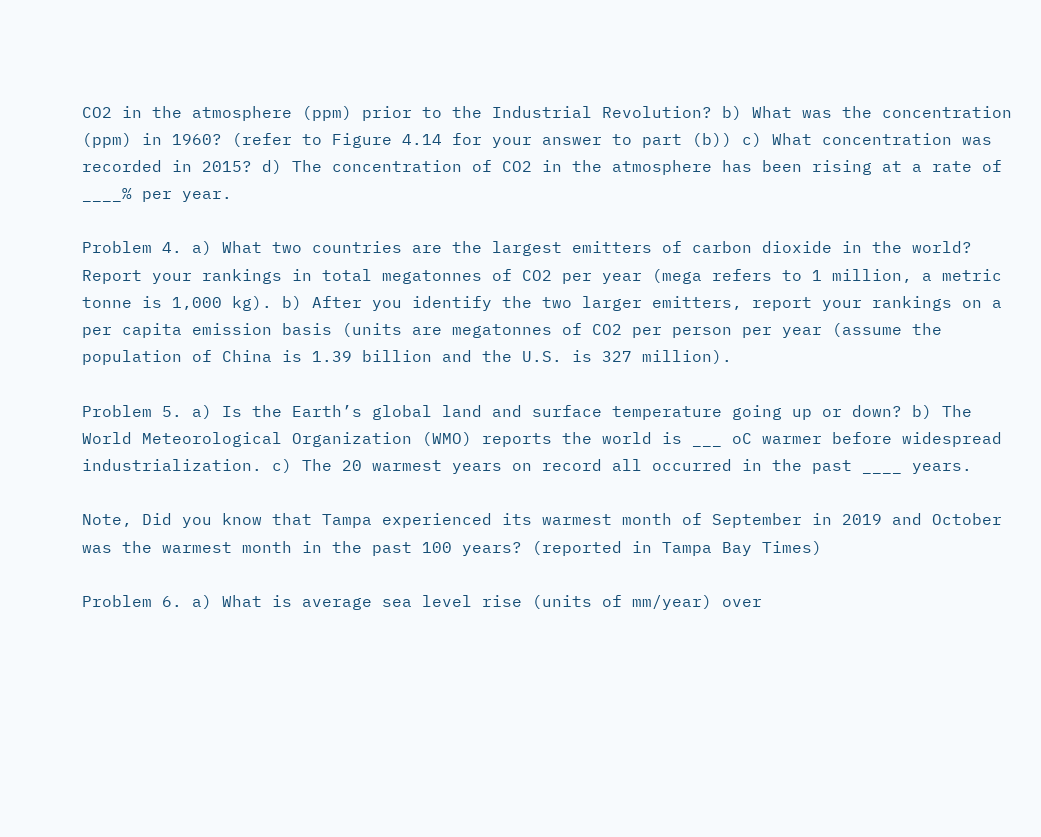CO2 in the atmosphere (ppm) prior to the Industrial Revolution? b) What was the concentration (ppm) in 1960? (refer to Figure 4.14 for your answer to part (b)) c) What concentration was recorded in 2015? d) The concentration of CO2 in the atmosphere has been rising at a rate of ____% per year.

Problem 4. a) What two countries are the largest emitters of carbon dioxide in the world? Report your rankings in total megatonnes of CO2 per year (mega refers to 1 million, a metric tonne is 1,000 kg). b) After you identify the two larger emitters, report your rankings on a per capita emission basis (units are megatonnes of CO2 per person per year (assume the population of China is 1.39 billion and the U.S. is 327 million).

Problem 5. a) Is the Earth’s global land and surface temperature going up or down? b) The World Meteorological Organization (WMO) reports the world is ___ oC warmer before widespread industrialization. c) The 20 warmest years on record all occurred in the past ____ years.

Note, Did you know that Tampa experienced its warmest month of September in 2019 and October was the warmest month in the past 100 years? (reported in Tampa Bay Times)

Problem 6. a) What is average sea level rise (units of mm/year) over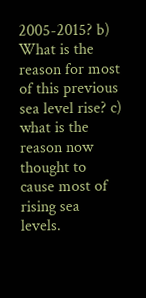2005-2015? b) What is the reason for most of this previous sea level rise? c) what is the reason now thought to cause most of rising sea levels.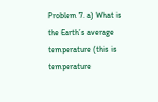Problem 7. a) What is the Earth’s average temperature (this is temperature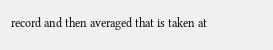record and then averaged that is taken at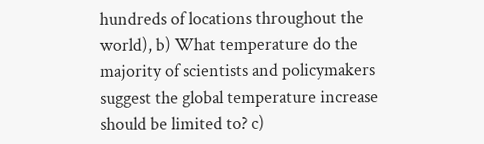hundreds of locations throughout the world), b) What temperature do the majority of scientists and policymakers suggest the global temperature increase should be limited to? c)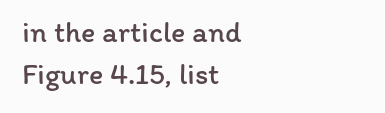in the article and Figure 4.15, list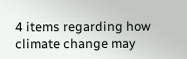4 items regarding how climate change may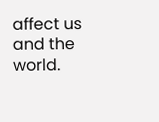affect us and the world.